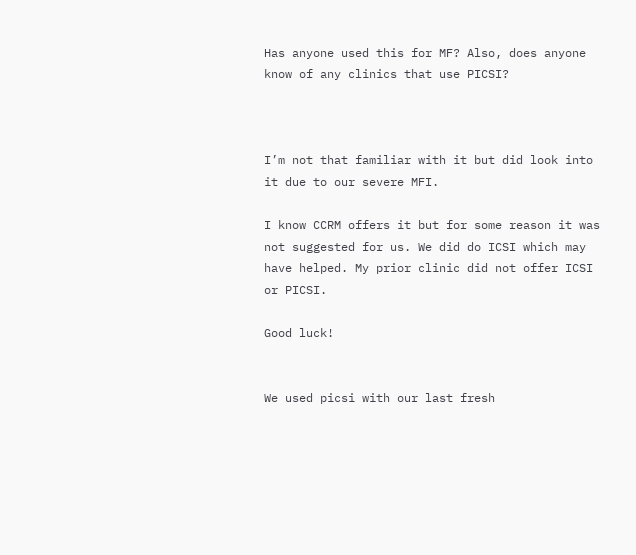Has anyone used this for MF? Also, does anyone know of any clinics that use PICSI?



I’m not that familiar with it but did look into it due to our severe MFI.

I know CCRM offers it but for some reason it was not suggested for us. We did do ICSI which may have helped. My prior clinic did not offer ICSI or PICSI.

Good luck!


We used picsi with our last fresh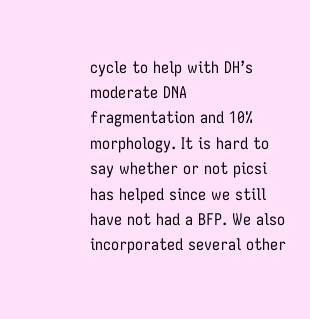cycle to help with DH’s moderate DNA fragmentation and 10% morphology. It is hard to say whether or not picsi has helped since we still have not had a BFP. We also incorporated several other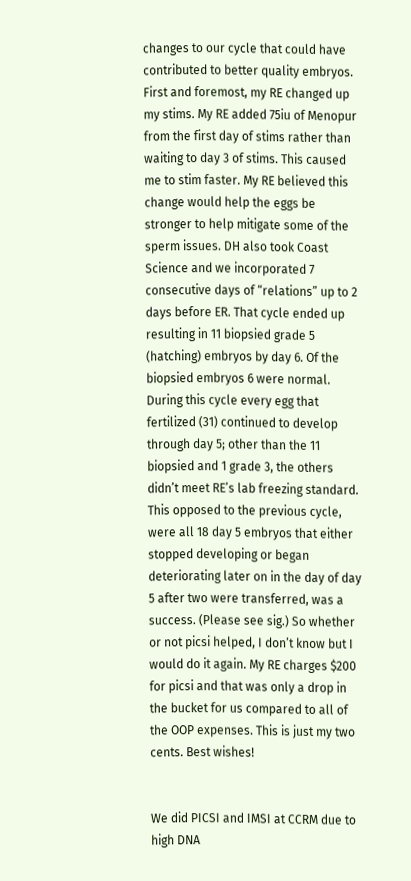changes to our cycle that could have contributed to better quality embryos. First and foremost, my RE changed up my stims. My RE added 75iu of Menopur from the first day of stims rather than waiting to day 3 of stims. This caused me to stim faster. My RE believed this change would help the eggs be stronger to help mitigate some of the sperm issues. DH also took Coast Science and we incorporated 7 consecutive days of “relations” up to 2 days before ER. That cycle ended up resulting in 11 biopsied grade 5 (hatching) embryos by day 6. Of the biopsied embryos 6 were normal. During this cycle every egg that fertilized (31) continued to develop through day 5; other than the 11 biopsied and 1 grade 3, the others didn’t meet RE’s lab freezing standard. This opposed to the previous cycle, were all 18 day 5 embryos that either stopped developing or began deteriorating later on in the day of day 5 after two were transferred, was a success. (Please see sig.) So whether or not picsi helped, I don’t know but I would do it again. My RE charges $200 for picsi and that was only a drop in the bucket for us compared to all of the OOP expenses. This is just my two cents. Best wishes!


We did PICSI and IMSI at CCRM due to high DNA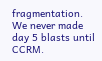fragmentation. We never made day 5 blasts until CCRM.